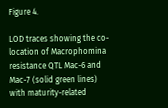Figure 4.

LOD traces showing the co-location of Macrophomina resistance QTL Mac-6 and Mac-7 (solid green lines) with maturity-related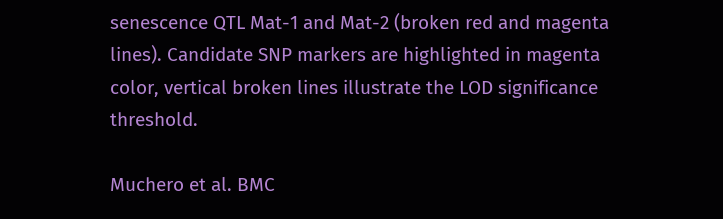senescence QTL Mat-1 and Mat-2 (broken red and magenta lines). Candidate SNP markers are highlighted in magenta color, vertical broken lines illustrate the LOD significance threshold.

Muchero et al. BMC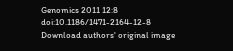Genomics 2011 12:8   doi:10.1186/1471-2164-12-8
Download authors' original image